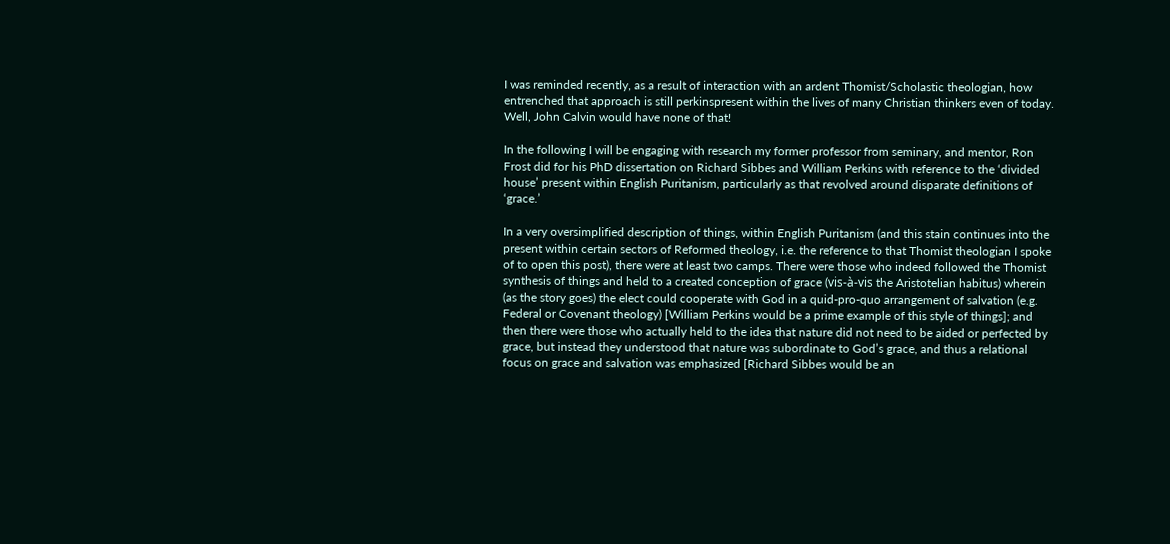I was reminded recently, as a result of interaction with an ardent Thomist/Scholastic theologian, how entrenched that approach is still perkinspresent within the lives of many Christian thinkers even of today. Well, John Calvin would have none of that!

In the following I will be engaging with research my former professor from seminary, and mentor, Ron Frost did for his PhD dissertation on Richard Sibbes and William Perkins with reference to the ‘divided house’ present within English Puritanism, particularly as that revolved around disparate definitions of ‘grace.’

In a very oversimplified description of things, within English Puritanism (and this stain continues into the present within certain sectors of Reformed theology, i.e. the reference to that Thomist theologian I spoke of to open this post), there were at least two camps. There were those who indeed followed the Thomist synthesis of things and held to a created conception of grace (vis-à-vis the Aristotelian habitus) wherein (as the story goes) the elect could cooperate with God in a quid-pro-quo arrangement of salvation (e.g. Federal or Covenant theology) [William Perkins would be a prime example of this style of things]; and then there were those who actually held to the idea that nature did not need to be aided or perfected by grace, but instead they understood that nature was subordinate to God’s grace, and thus a relational focus on grace and salvation was emphasized [Richard Sibbes would be an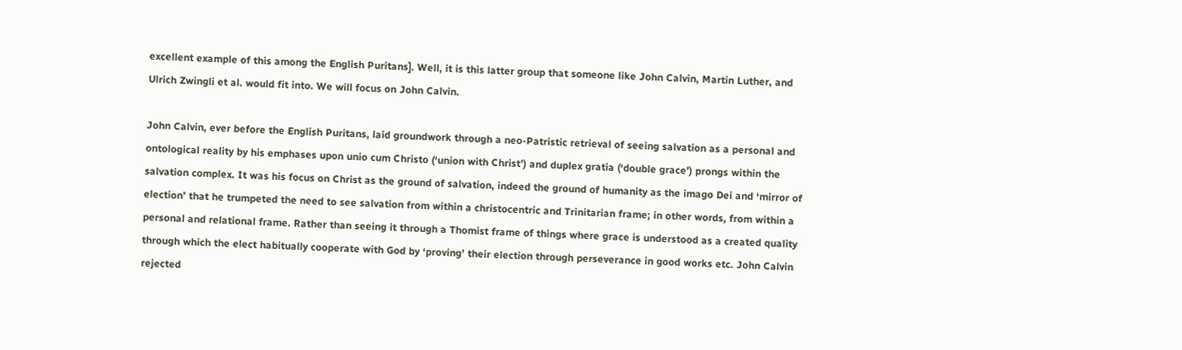excellent example of this among the English Puritans]. Well, it is this latter group that someone like John Calvin, Martin Luther, and Ulrich Zwingli et al. would fit into. We will focus on John Calvin.

John Calvin, ever before the English Puritans, laid groundwork through a neo-Patristic retrieval of seeing salvation as a personal and ontological reality by his emphases upon unio cum Christo (‘union with Christ’) and duplex gratia (‘double grace’) prongs within the salvation complex. It was his focus on Christ as the ground of salvation, indeed the ground of humanity as the imago Dei and ‘mirror of election’ that he trumpeted the need to see salvation from within a christocentric and Trinitarian frame; in other words, from within a personal and relational frame. Rather than seeing it through a Thomist frame of things where grace is understood as a created quality through which the elect habitually cooperate with God by ‘proving’ their election through perseverance in good works etc. John Calvin rejected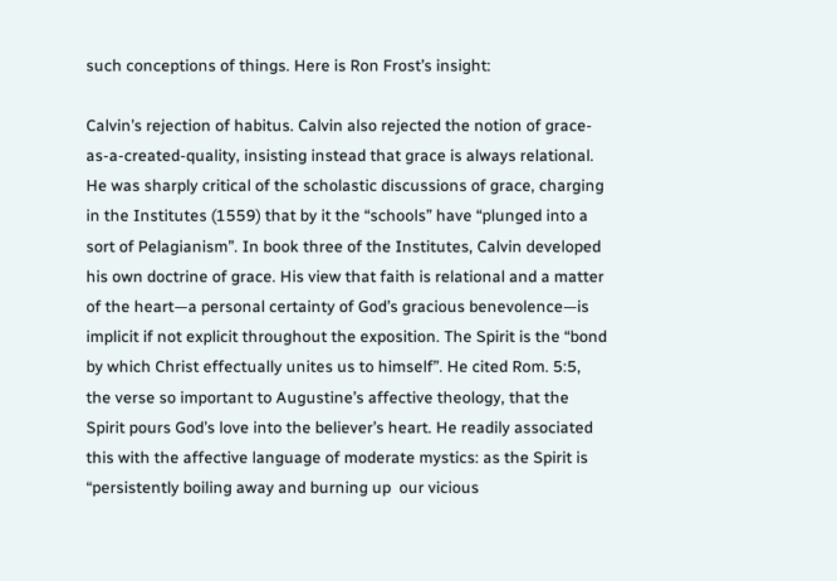such conceptions of things. Here is Ron Frost’s insight:

Calvin’s rejection of habitus. Calvin also rejected the notion of grace-as-a-created-quality, insisting instead that grace is always relational. He was sharply critical of the scholastic discussions of grace, charging in the Institutes (1559) that by it the “schools” have “plunged into a sort of Pelagianism”. In book three of the Institutes, Calvin developed his own doctrine of grace. His view that faith is relational and a matter of the heart—a personal certainty of God’s gracious benevolence—is implicit if not explicit throughout the exposition. The Spirit is the “bond by which Christ effectually unites us to himself”. He cited Rom. 5:5, the verse so important to Augustine’s affective theology, that the Spirit pours God’s love into the believer’s heart. He readily associated this with the affective language of moderate mystics: as the Spirit is “persistently boiling away and burning up  our vicious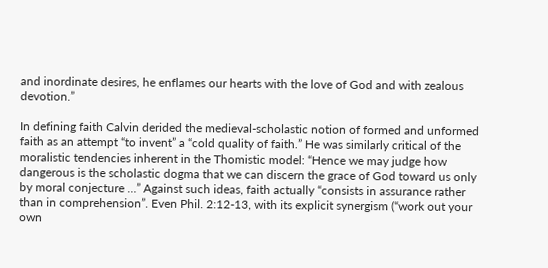and inordinate desires, he enflames our hearts with the love of God and with zealous devotion.”

In defining faith Calvin derided the medieval-scholastic notion of formed and unformed faith as an attempt “to invent” a “cold quality of faith.” He was similarly critical of the moralistic tendencies inherent in the Thomistic model: “Hence we may judge how dangerous is the scholastic dogma that we can discern the grace of God toward us only by moral conjecture …” Against such ideas, faith actually “consists in assurance rather than in comprehension”. Even Phil. 2:12-13, with its explicit synergism (“work out your own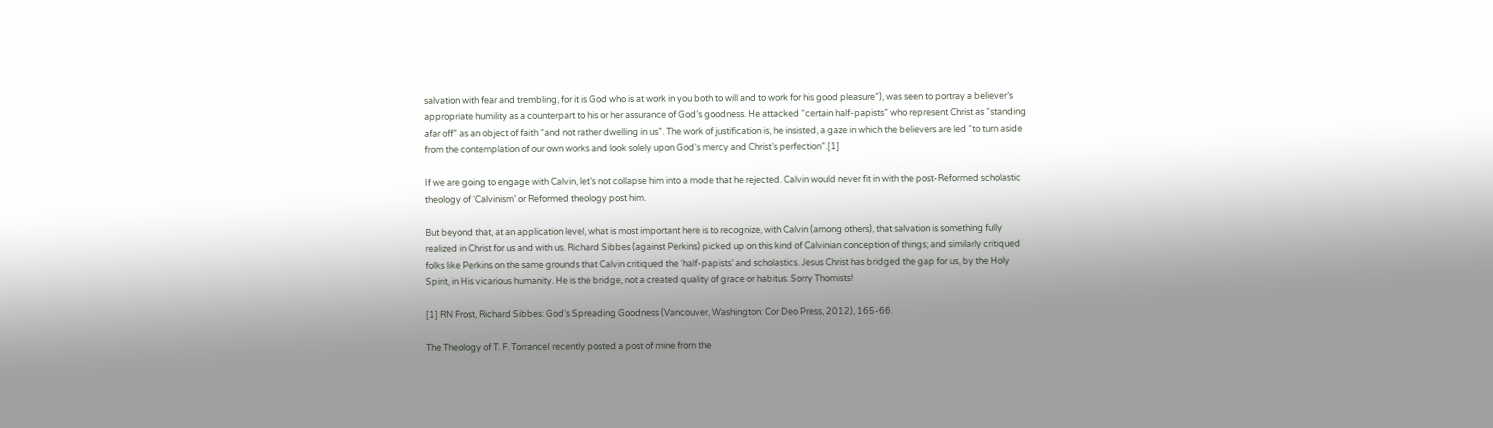salvation with fear and trembling, for it is God who is at work in you both to will and to work for his good pleasure”), was seen to portray a believer’s appropriate humility as a counterpart to his or her assurance of God’s goodness. He attacked “certain half-papists” who represent Christ as “standing afar off” as an object of faith “and not rather dwelling in us”. The work of justification is, he insisted, a gaze in which the believers are led “to turn aside from the contemplation of our own works and look solely upon God’s mercy and Christ’s perfection”.[1]

If we are going to engage with Calvin, let’s not collapse him into a mode that he rejected. Calvin would never fit in with the post-Reformed scholastic theology of ‘Calvinism’ or Reformed theology post him.

But beyond that, at an application level, what is most important here is to recognize, with Calvin (among others), that salvation is something fully realized in Christ for us and with us. Richard Sibbes (against Perkins) picked up on this kind of Calvinian conception of things; and similarly critiqued folks like Perkins on the same grounds that Calvin critiqued the ‘half-papists’ and scholastics. Jesus Christ has bridged the gap for us, by the Holy Spirit, in His vicarious humanity. He is the bridge, not a created quality of grace or habitus. Sorry Thomists!

[1] RN Frost, Richard Sibbes: God’s Spreading Goodness (Vancouver, Washington: Cor Deo Press, 2012), 165-66.

The Theology of T. F. TorranceI recently posted a post of mine from the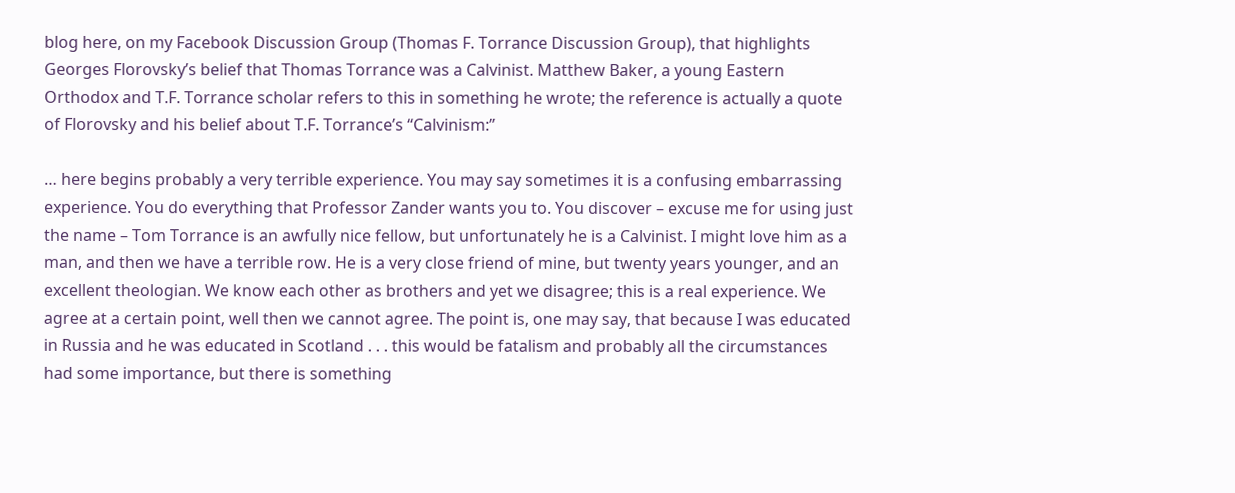blog here, on my Facebook Discussion Group (Thomas F. Torrance Discussion Group), that highlights Georges Florovsky’s belief that Thomas Torrance was a Calvinist. Matthew Baker, a young Eastern Orthodox and T.F. Torrance scholar refers to this in something he wrote; the reference is actually a quote of Florovsky and his belief about T.F. Torrance’s “Calvinism:”

… here begins probably a very terrible experience. You may say sometimes it is a confusing embarrassing experience. You do everything that Professor Zander wants you to. You discover – excuse me for using just the name – Tom Torrance is an awfully nice fellow, but unfortunately he is a Calvinist. I might love him as a man, and then we have a terrible row. He is a very close friend of mine, but twenty years younger, and an excellent theologian. We know each other as brothers and yet we disagree; this is a real experience. We agree at a certain point, well then we cannot agree. The point is, one may say, that because I was educated in Russia and he was educated in Scotland . . . this would be fatalism and probably all the circumstances had some importance, but there is something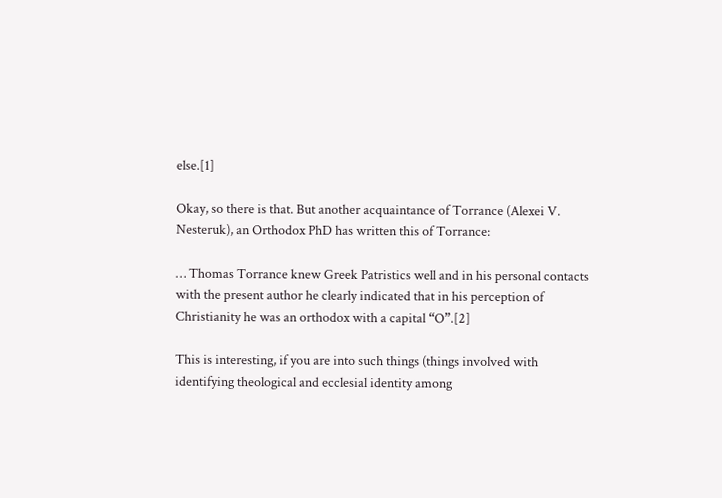else.[1]

Okay, so there is that. But another acquaintance of Torrance (Alexei V. Nesteruk), an Orthodox PhD has written this of Torrance:

… Thomas Torrance knew Greek Patristics well and in his personal contacts with the present author he clearly indicated that in his perception of Christianity he was an orthodox with a capital “O”.[2]

This is interesting, if you are into such things (things involved with identifying theological and ecclesial identity among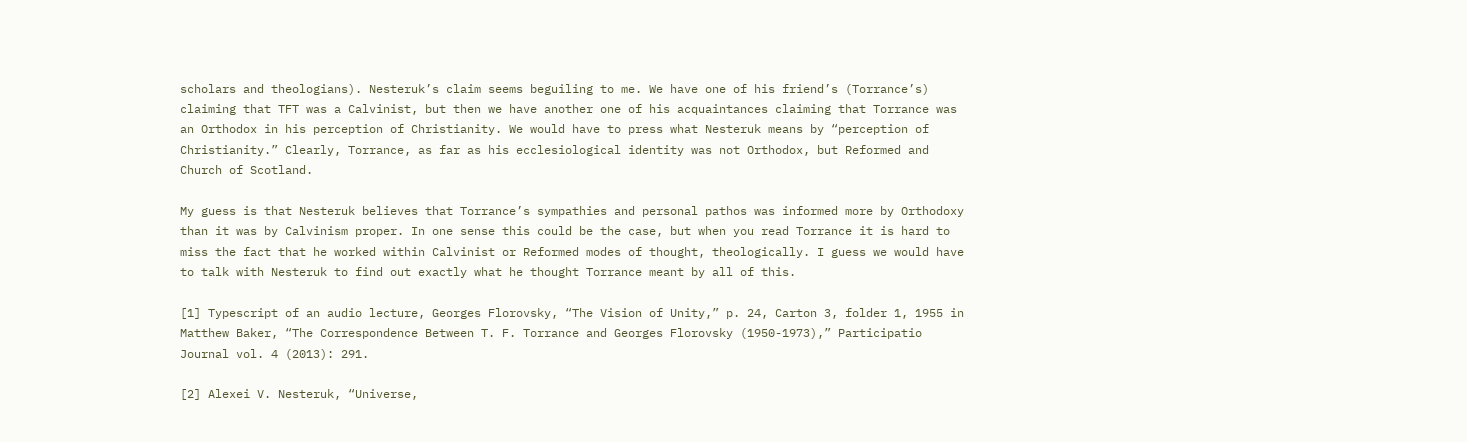scholars and theologians). Nesteruk’s claim seems beguiling to me. We have one of his friend’s (Torrance’s) claiming that TFT was a Calvinist, but then we have another one of his acquaintances claiming that Torrance was an Orthodox in his perception of Christianity. We would have to press what Nesteruk means by “perception of Christianity.” Clearly, Torrance, as far as his ecclesiological identity was not Orthodox, but Reformed and Church of Scotland.

My guess is that Nesteruk believes that Torrance’s sympathies and personal pathos was informed more by Orthodoxy than it was by Calvinism proper. In one sense this could be the case, but when you read Torrance it is hard to miss the fact that he worked within Calvinist or Reformed modes of thought, theologically. I guess we would have to talk with Nesteruk to find out exactly what he thought Torrance meant by all of this.

[1] Typescript of an audio lecture, Georges Florovsky, “The Vision of Unity,” p. 24, Carton 3, folder 1, 1955 in Matthew Baker, “The Correspondence Between T. F. Torrance and Georges Florovsky (1950-1973),” Participatio Journal vol. 4 (2013): 291.

[2] Alexei V. Nesteruk, “Universe,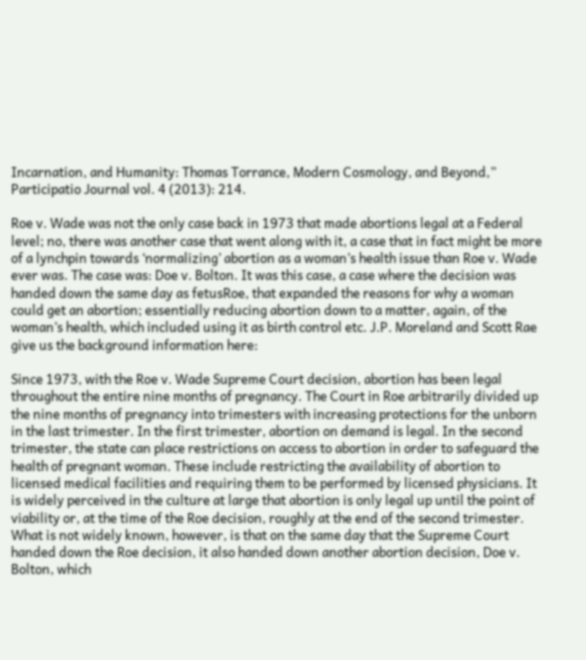Incarnation, and Humanity: Thomas Torrance, Modern Cosmology, and Beyond,” Participatio Journal vol. 4 (2013): 214.

Roe v. Wade was not the only case back in 1973 that made abortions legal at a Federal level; no, there was another case that went along with it, a case that in fact might be more of a lynchpin towards ‘normalizing’ abortion as a woman’s health issue than Roe v. Wade ever was. The case was: Doe v. Bolton. It was this case, a case where the decision was handed down the same day as fetusRoe, that expanded the reasons for why a woman could get an abortion; essentially reducing abortion down to a matter, again, of the woman’s health, which included using it as birth control etc. J.P. Moreland and Scott Rae give us the background information here:

Since 1973, with the Roe v. Wade Supreme Court decision, abortion has been legal throughout the entire nine months of pregnancy. The Court in Roe arbitrarily divided up the nine months of pregnancy into trimesters with increasing protections for the unborn in the last trimester. In the first trimester, abortion on demand is legal. In the second trimester, the state can place restrictions on access to abortion in order to safeguard the health of pregnant woman. These include restricting the availability of abortion to licensed medical facilities and requiring them to be performed by licensed physicians. It is widely perceived in the culture at large that abortion is only legal up until the point of viability or, at the time of the Roe decision, roughly at the end of the second trimester. What is not widely known, however, is that on the same day that the Supreme Court handed down the Roe decision, it also handed down another abortion decision, Doe v. Bolton, which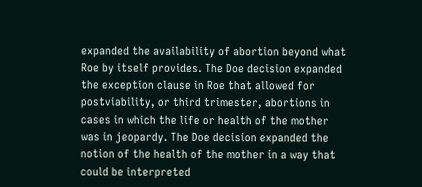expanded the availability of abortion beyond what Roe by itself provides. The Doe decision expanded the exception clause in Roe that allowed for postviability, or third trimester, abortions in cases in which the life or health of the mother was in jeopardy. The Doe decision expanded the notion of the health of the mother in a way that could be interpreted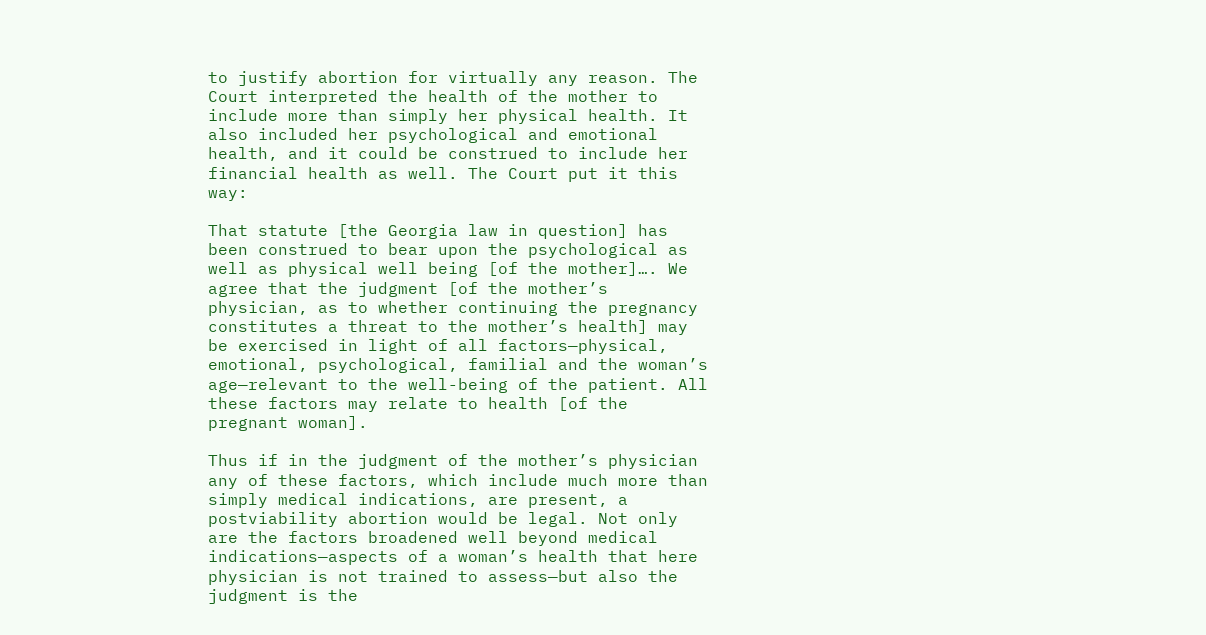to justify abortion for virtually any reason. The Court interpreted the health of the mother to include more than simply her physical health. It also included her psychological and emotional health, and it could be construed to include her financial health as well. The Court put it this way:

That statute [the Georgia law in question] has been construed to bear upon the psychological as well as physical well being [of the mother]…. We agree that the judgment [of the mother’s physician, as to whether continuing the pregnancy constitutes a threat to the mother’s health] may be exercised in light of all factors—physical, emotional, psychological, familial and the woman’s age—relevant to the well-being of the patient. All these factors may relate to health [of the pregnant woman].

Thus if in the judgment of the mother’s physician any of these factors, which include much more than simply medical indications, are present, a postviability abortion would be legal. Not only are the factors broadened well beyond medical indications—aspects of a woman’s health that here physician is not trained to assess—but also the judgment is the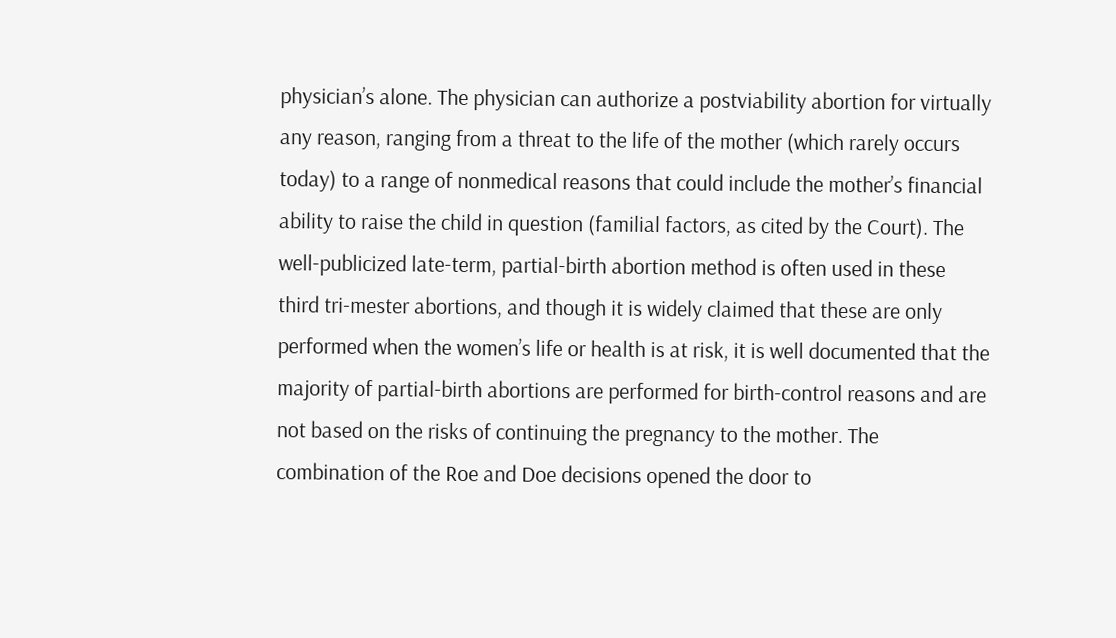physician’s alone. The physician can authorize a postviability abortion for virtually any reason, ranging from a threat to the life of the mother (which rarely occurs today) to a range of nonmedical reasons that could include the mother’s financial ability to raise the child in question (familial factors, as cited by the Court). The well-publicized late-term, partial-birth abortion method is often used in these third tri-mester abortions, and though it is widely claimed that these are only performed when the women’s life or health is at risk, it is well documented that the majority of partial-birth abortions are performed for birth-control reasons and are not based on the risks of continuing the pregnancy to the mother. The combination of the Roe and Doe decisions opened the door to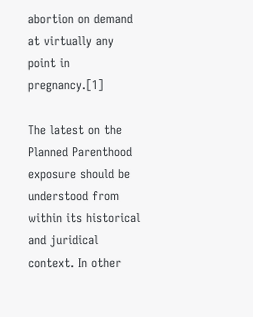abortion on demand at virtually any point in pregnancy.[1]

The latest on the Planned Parenthood exposure should be understood from within its historical and juridical context. In other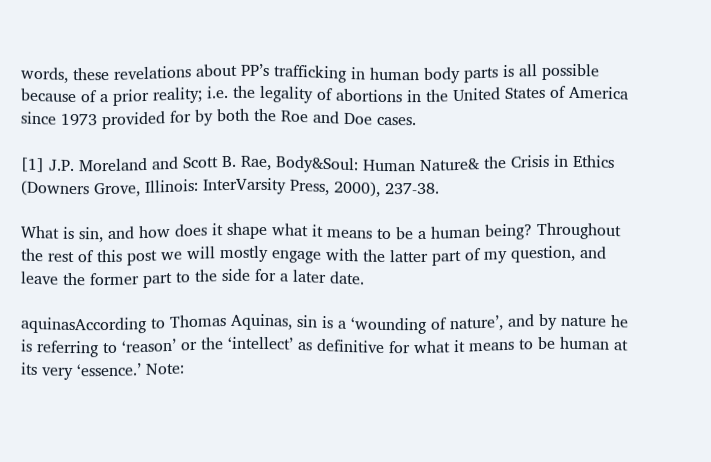words, these revelations about PP’s trafficking in human body parts is all possible because of a prior reality; i.e. the legality of abortions in the United States of America since 1973 provided for by both the Roe and Doe cases.

[1] J.P. Moreland and Scott B. Rae, Body&Soul: Human Nature& the Crisis in Ethics (Downers Grove, Illinois: InterVarsity Press, 2000), 237-38.

What is sin, and how does it shape what it means to be a human being? Throughout the rest of this post we will mostly engage with the latter part of my question, and leave the former part to the side for a later date.

aquinasAccording to Thomas Aquinas, sin is a ‘wounding of nature’, and by nature he is referring to ‘reason’ or the ‘intellect’ as definitive for what it means to be human at its very ‘essence.’ Note: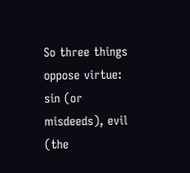So three things oppose virtue: sin (or misdeeds), evil (the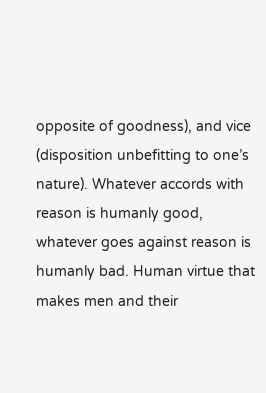opposite of goodness), and vice (disposition unbefitting to one’s nature). Whatever accords with reason is humanly good, whatever goes against reason is humanly bad. Human virtue that makes men and their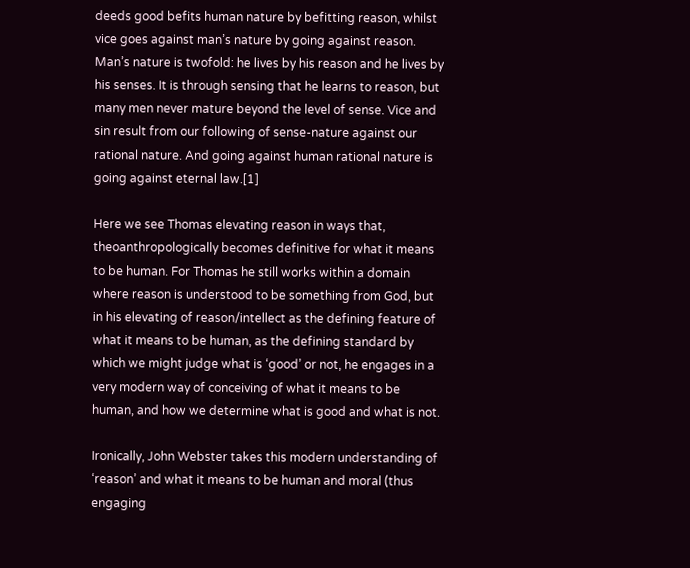deeds good befits human nature by befitting reason, whilst vice goes against man’s nature by going against reason. Man’s nature is twofold: he lives by his reason and he lives by his senses. It is through sensing that he learns to reason, but many men never mature beyond the level of sense. Vice and sin result from our following of sense-nature against our rational nature. And going against human rational nature is going against eternal law.[1]

Here we see Thomas elevating reason in ways that, theoanthropologically becomes definitive for what it means to be human. For Thomas he still works within a domain where reason is understood to be something from God, but in his elevating of reason/intellect as the defining feature of what it means to be human, as the defining standard by which we might judge what is ‘good’ or not, he engages in a very modern way of conceiving of what it means to be human, and how we determine what is good and what is not.

Ironically, John Webster takes this modern understanding of ‘reason’ and what it means to be human and moral (thus engaging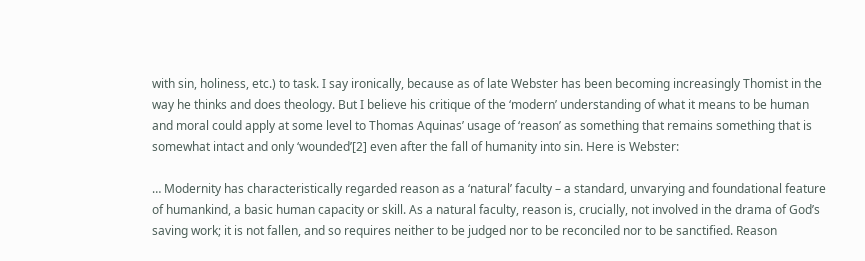with sin, holiness, etc.) to task. I say ironically, because as of late Webster has been becoming increasingly Thomist in the way he thinks and does theology. But I believe his critique of the ‘modern’ understanding of what it means to be human and moral could apply at some level to Thomas Aquinas’ usage of ‘reason’ as something that remains something that is somewhat intact and only ‘wounded’[2] even after the fall of humanity into sin. Here is Webster:

… Modernity has characteristically regarded reason as a ‘natural’ faculty – a standard, unvarying and foundational feature of humankind, a basic human capacity or skill. As a natural faculty, reason is, crucially, not involved in the drama of God’s saving work; it is not fallen, and so requires neither to be judged nor to be reconciled nor to be sanctified. Reason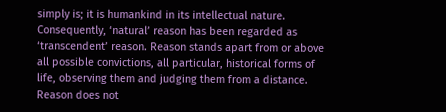simply is; it is humankind in its intellectual nature. Consequently, ‘natural’ reason has been regarded as ‘transcendent’ reason. Reason stands apart from or above all possible convictions, all particular, historical forms of life, observing them and judging them from a distance. Reason does not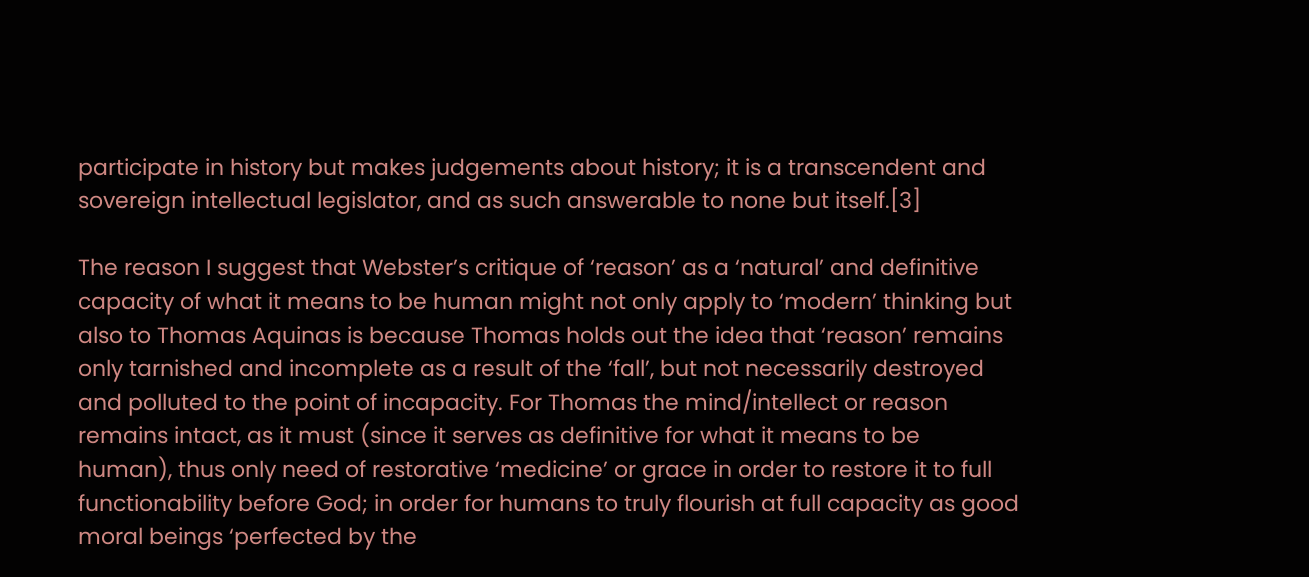participate in history but makes judgements about history; it is a transcendent and sovereign intellectual legislator, and as such answerable to none but itself.[3]

The reason I suggest that Webster’s critique of ‘reason’ as a ‘natural’ and definitive capacity of what it means to be human might not only apply to ‘modern’ thinking but also to Thomas Aquinas is because Thomas holds out the idea that ‘reason’ remains only tarnished and incomplete as a result of the ‘fall’, but not necessarily destroyed and polluted to the point of incapacity. For Thomas the mind/intellect or reason remains intact, as it must (since it serves as definitive for what it means to be human), thus only need of restorative ‘medicine’ or grace in order to restore it to full functionability before God; in order for humans to truly flourish at full capacity as good moral beings ‘perfected by the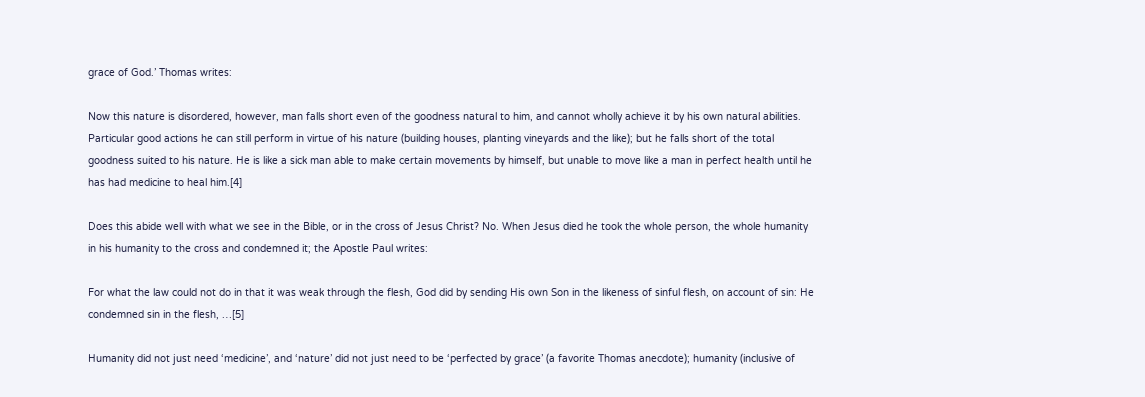grace of God.’ Thomas writes:

Now this nature is disordered, however, man falls short even of the goodness natural to him, and cannot wholly achieve it by his own natural abilities. Particular good actions he can still perform in virtue of his nature (building houses, planting vineyards and the like); but he falls short of the total goodness suited to his nature. He is like a sick man able to make certain movements by himself, but unable to move like a man in perfect health until he has had medicine to heal him.[4]

Does this abide well with what we see in the Bible, or in the cross of Jesus Christ? No. When Jesus died he took the whole person, the whole humanity in his humanity to the cross and condemned it; the Apostle Paul writes:

For what the law could not do in that it was weak through the flesh, God did by sending His own Son in the likeness of sinful flesh, on account of sin: He condemned sin in the flesh, …[5]

Humanity did not just need ‘medicine’, and ‘nature’ did not just need to be ‘perfected by grace’ (a favorite Thomas anecdote); humanity (inclusive of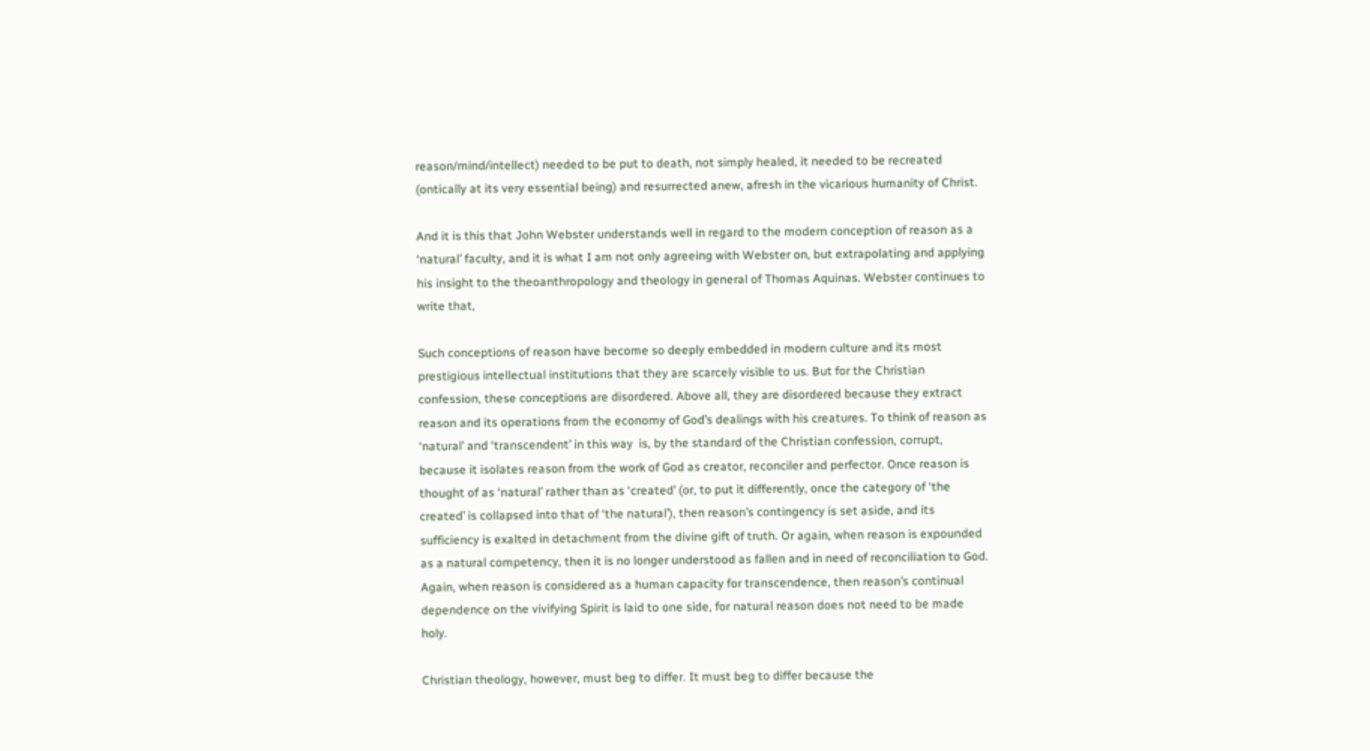reason/mind/intellect) needed to be put to death, not simply healed, it needed to be recreated (ontically at its very essential being) and resurrected anew, afresh in the vicarious humanity of Christ.

And it is this that John Webster understands well in regard to the modern conception of reason as a ‘natural’ faculty, and it is what I am not only agreeing with Webster on, but extrapolating and applying his insight to the theoanthropology and theology in general of Thomas Aquinas. Webster continues to write that,

Such conceptions of reason have become so deeply embedded in modern culture and its most prestigious intellectual institutions that they are scarcely visible to us. But for the Christian confession, these conceptions are disordered. Above all, they are disordered because they extract reason and its operations from the economy of God’s dealings with his creatures. To think of reason as ‘natural’ and ‘transcendent’ in this way  is, by the standard of the Christian confession, corrupt, because it isolates reason from the work of God as creator, reconciler and perfector. Once reason is thought of as ‘natural’ rather than as ‘created’ (or, to put it differently, once the category of ‘the created’ is collapsed into that of ‘the natural’), then reason’s contingency is set aside, and its sufficiency is exalted in detachment from the divine gift of truth. Or again, when reason is expounded as a natural competency, then it is no longer understood as fallen and in need of reconciliation to God. Again, when reason is considered as a human capacity for transcendence, then reason’s continual dependence on the vivifying Spirit is laid to one side, for natural reason does not need to be made holy.

Christian theology, however, must beg to differ. It must beg to differ because the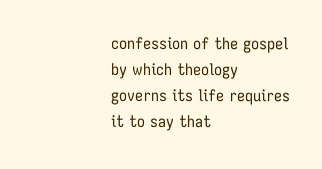confession of the gospel by which theology governs its life requires it to say that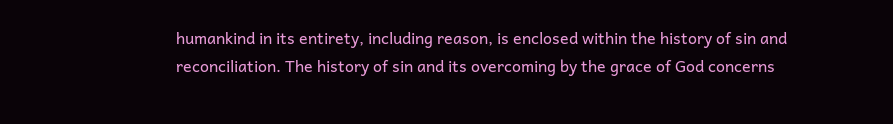humankind in its entirety, including reason, is enclosed within the history of sin and reconciliation. The history of sin and its overcoming by the grace of God concerns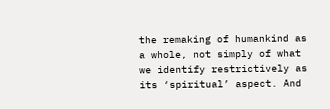the remaking of humankind as a whole, not simply of what we identify restrictively as its ‘spiritual’ aspect. And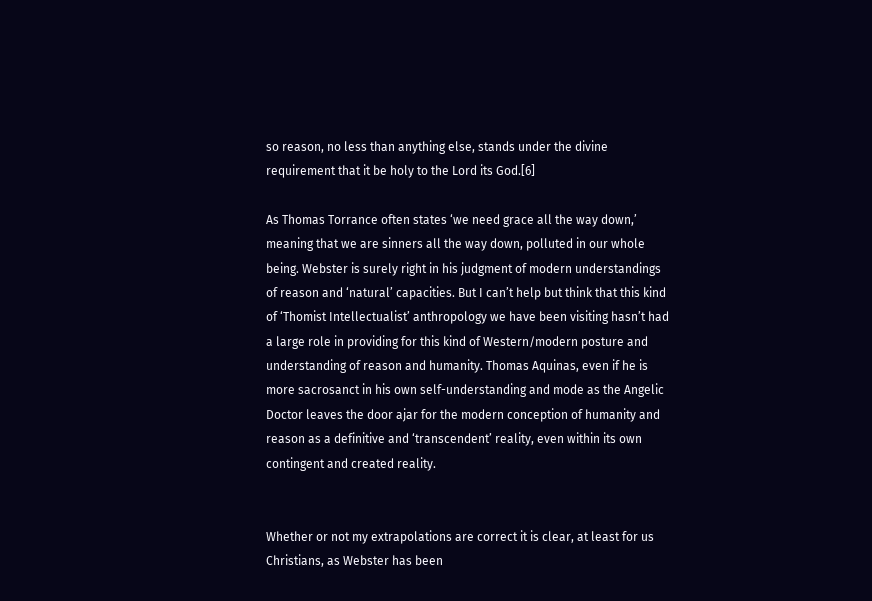so reason, no less than anything else, stands under the divine requirement that it be holy to the Lord its God.[6]

As Thomas Torrance often states ‘we need grace all the way down,’ meaning that we are sinners all the way down, polluted in our whole being. Webster is surely right in his judgment of modern understandings of reason and ‘natural’ capacities. But I can’t help but think that this kind of ‘Thomist Intellectualist’ anthropology we have been visiting hasn’t had a large role in providing for this kind of Western/modern posture and understanding of reason and humanity. Thomas Aquinas, even if he is more sacrosanct in his own self-understanding and mode as the Angelic Doctor leaves the door ajar for the modern conception of humanity and reason as a definitive and ‘transcendent’ reality, even within its own contingent and created reality.


Whether or not my extrapolations are correct it is clear, at least for us Christians, as Webster has been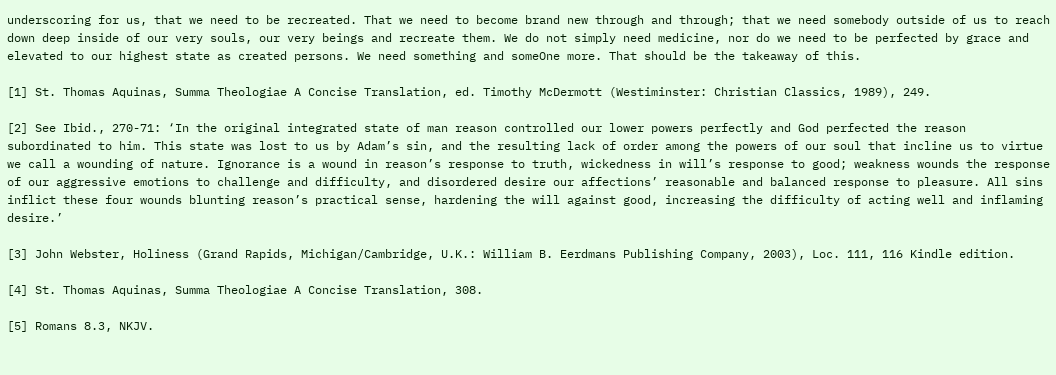underscoring for us, that we need to be recreated. That we need to become brand new through and through; that we need somebody outside of us to reach down deep inside of our very souls, our very beings and recreate them. We do not simply need medicine, nor do we need to be perfected by grace and elevated to our highest state as created persons. We need something and someOne more. That should be the takeaway of this.

[1] St. Thomas Aquinas, Summa Theologiae A Concise Translation, ed. Timothy McDermott (Westiminster: Christian Classics, 1989), 249.

[2] See Ibid., 270-71: ‘In the original integrated state of man reason controlled our lower powers perfectly and God perfected the reason subordinated to him. This state was lost to us by Adam’s sin, and the resulting lack of order among the powers of our soul that incline us to virtue we call a wounding of nature. Ignorance is a wound in reason’s response to truth, wickedness in will’s response to good; weakness wounds the response of our aggressive emotions to challenge and difficulty, and disordered desire our affections’ reasonable and balanced response to pleasure. All sins inflict these four wounds blunting reason’s practical sense, hardening the will against good, increasing the difficulty of acting well and inflaming desire.’

[3] John Webster, Holiness (Grand Rapids, Michigan/Cambridge, U.K.: William B. Eerdmans Publishing Company, 2003), Loc. 111, 116 Kindle edition.

[4] St. Thomas Aquinas, Summa Theologiae A Concise Translation, 308.

[5] Romans 8.3, NKJV.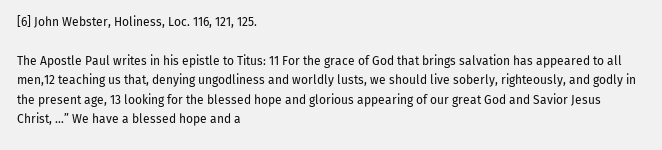[6] John Webster, Holiness, Loc. 116, 121, 125.

The Apostle Paul writes in his epistle to Titus: 11 For the grace of God that brings salvation has appeared to all men,12 teaching us that, denying ungodliness and worldly lusts, we should live soberly, righteously, and godly in the present age, 13 looking for the blessed hope and glorious appearing of our great God and Savior Jesus Christ, …” We have a blessed hope and a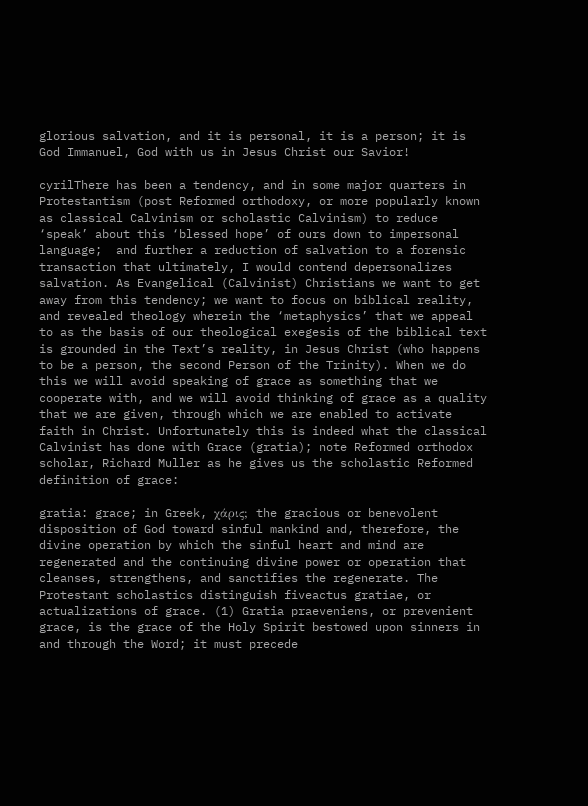glorious salvation, and it is personal, it is a person; it is God Immanuel, God with us in Jesus Christ our Savior!

cyrilThere has been a tendency, and in some major quarters in Protestantism (post Reformed orthodoxy, or more popularly known as classical Calvinism or scholastic Calvinism) to reduce ‘speak’ about this ‘blessed hope’ of ours down to impersonal language;  and further a reduction of salvation to a forensic transaction that ultimately, I would contend depersonalizes salvation. As Evangelical (Calvinist) Christians we want to get away from this tendency; we want to focus on biblical reality, and revealed theology wherein the ‘metaphysics’ that we appeal to as the basis of our theological exegesis of the biblical text is grounded in the Text’s reality, in Jesus Christ (who happens to be a person, the second Person of the Trinity). When we do this we will avoid speaking of grace as something that we cooperate with, and we will avoid thinking of grace as a quality that we are given, through which we are enabled to activate faith in Christ. Unfortunately this is indeed what the classical Calvinist has done with Grace (gratia); note Reformed orthodox scholar, Richard Muller as he gives us the scholastic Reformed definition of grace:

gratia: grace; in Greek, χάρις;  the gracious or benevolent disposition of God toward sinful mankind and, therefore, the divine operation by which the sinful heart and mind are regenerated and the continuing divine power or operation that cleanses, strengthens, and sanctifies the regenerate. The Protestant scholastics distinguish fiveactus gratiae, or actualizations of grace. (1) Gratia praeveniens, or prevenient grace, is the grace of the Holy Spirit bestowed upon sinners in and through the Word; it must precede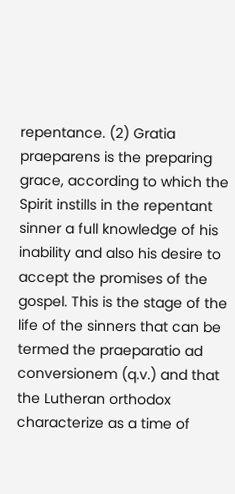repentance. (2) Gratia praeparens is the preparing grace, according to which the Spirit instills in the repentant sinner a full knowledge of his inability and also his desire to accept the promises of the gospel. This is the stage of the life of the sinners that can be termed the praeparatio ad conversionem (q.v.) and that the Lutheran orthodox characterize as a time of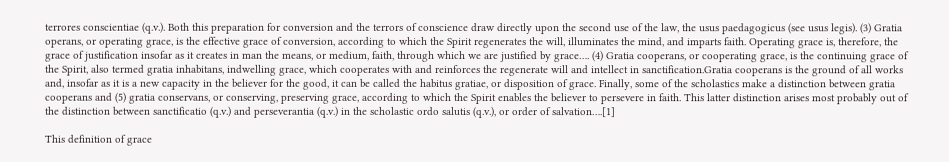terrores conscientiae (q.v.). Both this preparation for conversion and the terrors of conscience draw directly upon the second use of the law, the usus paedagogicus (see usus legis). (3) Gratia operans, or operating grace, is the effective grace of conversion, according to which the Spirit regenerates the will, illuminates the mind, and imparts faith. Operating grace is, therefore, the grace of justification insofar as it creates in man the means, or medium, faith, through which we are justified by grace…. (4) Gratia cooperans, or cooperating grace, is the continuing grace of the Spirit, also termed gratia inhabitans, indwelling grace, which cooperates with and reinforces the regenerate will and intellect in sanctification.Gratia cooperans is the ground of all works and, insofar as it is a new capacity in the believer for the good, it can be called the habitus gratiae, or disposition of grace. Finally, some of the scholastics make a distinction between gratia cooperans and (5) gratia conservans, or conserving, preserving grace, according to which the Spirit enables the believer to persevere in faith. This latter distinction arises most probably out of the distinction between sanctificatio (q.v.) and perseverantia (q.v.) in the scholastic ordo salutis (q.v.), or order of salvation….[1]

This definition of grace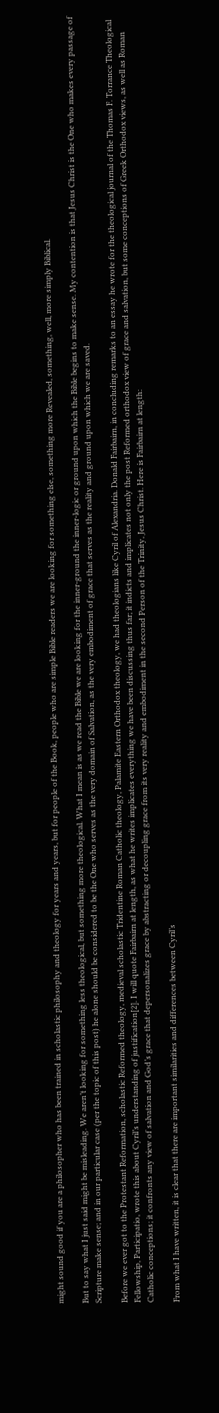might sound good if you are a philosopher who has been trained in scholastic philosophy and theology for years and years, but for people of the Book, people who are simple Bible readers we are looking for something else, something more Revealed, something, well, more simply Biblical.

But to say what I just said might be misleading. We aren’t looking for something less theological, but something more theological. What I mean is as we read the Bible we are looking for the inner-ground the inner-logic or ground upon which the Bible begins to make sense. My contention is that Jesus Christ is the One who makes every passage of Scripture make sense; and in our particular case (per the topic of this post) he alone should be considered to be the One who serves as the very domain of Salvation, as the very embodiment of grace that serves as the reality and ground upon which we are saved.

Before we ever got to the Protestant Reformation, scholastic Reformed theology, medieval scholastic Tridentine Roman Catholic theology, Palamite Eastern Orthodox theology, we had theologians like Cyril of Alexandria. Donald Fairbairn, in concluding remarks to an essay he wrote for the theological journal of the Thomas F. Torrance Theological Fellowship, Participatio, wrote this about Cyril’s understanding of justification[2]. I will quote Fairbairn at length, as what he writes implicates everything we have been discussing thus far; it indicts and implicates not only the post Reformed orthodox view of grace and salvation, but some conceptions of Greek Orthodox views, as well as Roman Catholic conceptions; it confronts any view of salvation and God’s grace that depersonalizes grace by abstracting or decoupling grace from its very reality and embodiment in the second Person of the Trinity, Jesus Christ. Here is Fairbairn at length:

From what I have written, it is clear that there are important similarities and differences between Cyril’s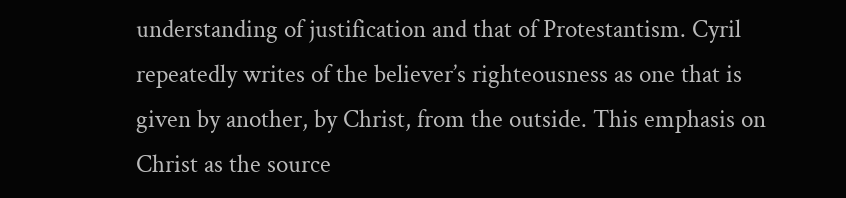understanding of justification and that of Protestantism. Cyril repeatedly writes of the believer’s righteousness as one that is given by another, by Christ, from the outside. This emphasis on Christ as the source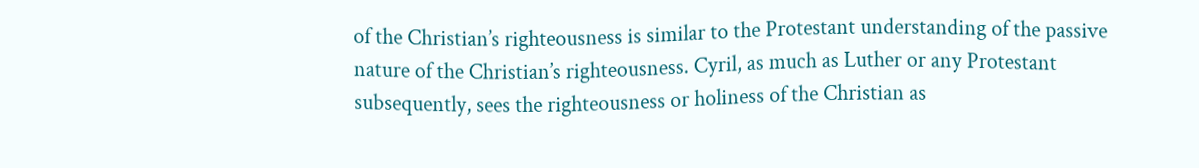of the Christian’s righteousness is similar to the Protestant understanding of the passive nature of the Christian’s righteousness. Cyril, as much as Luther or any Protestant subsequently, sees the righteousness or holiness of the Christian as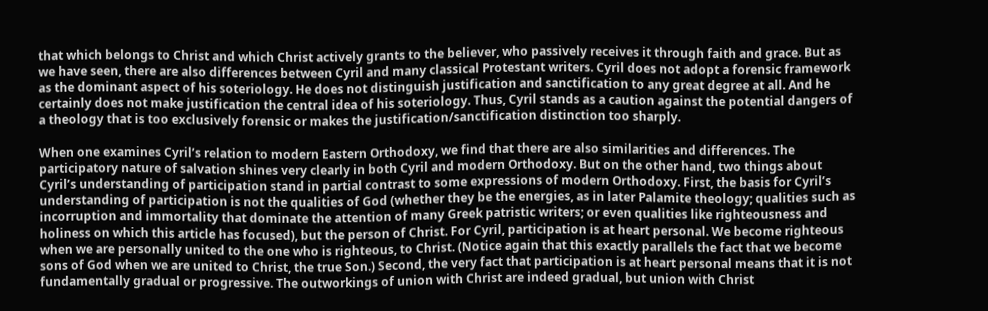that which belongs to Christ and which Christ actively grants to the believer, who passively receives it through faith and grace. But as we have seen, there are also differences between Cyril and many classical Protestant writers. Cyril does not adopt a forensic framework as the dominant aspect of his soteriology. He does not distinguish justification and sanctification to any great degree at all. And he certainly does not make justification the central idea of his soteriology. Thus, Cyril stands as a caution against the potential dangers of a theology that is too exclusively forensic or makes the justification/sanctification distinction too sharply.

When one examines Cyril’s relation to modern Eastern Orthodoxy, we find that there are also similarities and differences. The participatory nature of salvation shines very clearly in both Cyril and modern Orthodoxy. But on the other hand, two things about Cyril’s understanding of participation stand in partial contrast to some expressions of modern Orthodoxy. First, the basis for Cyril’s understanding of participation is not the qualities of God (whether they be the energies, as in later Palamite theology; qualities such as incorruption and immortality that dominate the attention of many Greek patristic writers; or even qualities like righteousness and holiness on which this article has focused), but the person of Christ. For Cyril, participation is at heart personal. We become righteous when we are personally united to the one who is righteous, to Christ. (Notice again that this exactly parallels the fact that we become sons of God when we are united to Christ, the true Son.) Second, the very fact that participation is at heart personal means that it is not fundamentally gradual or progressive. The outworkings of union with Christ are indeed gradual, but union with Christ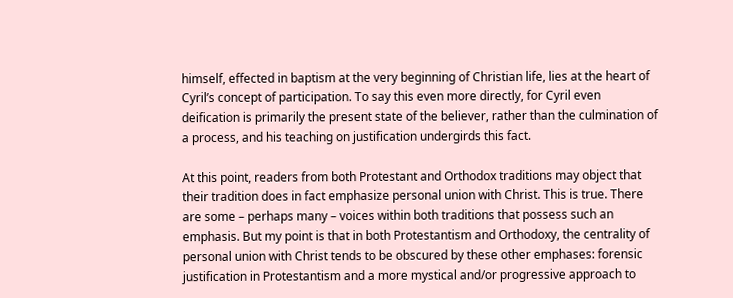himself, effected in baptism at the very beginning of Christian life, lies at the heart of Cyril’s concept of participation. To say this even more directly, for Cyril even deification is primarily the present state of the believer, rather than the culmination of a process, and his teaching on justification undergirds this fact.

At this point, readers from both Protestant and Orthodox traditions may object that their tradition does in fact emphasize personal union with Christ. This is true. There are some – perhaps many – voices within both traditions that possess such an emphasis. But my point is that in both Protestantism and Orthodoxy, the centrality of personal union with Christ tends to be obscured by these other emphases: forensic justification in Protestantism and a more mystical and/or progressive approach to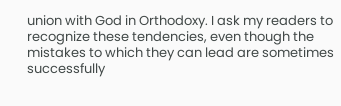union with God in Orthodoxy. I ask my readers to recognize these tendencies, even though the mistakes to which they can lead are sometimes successfully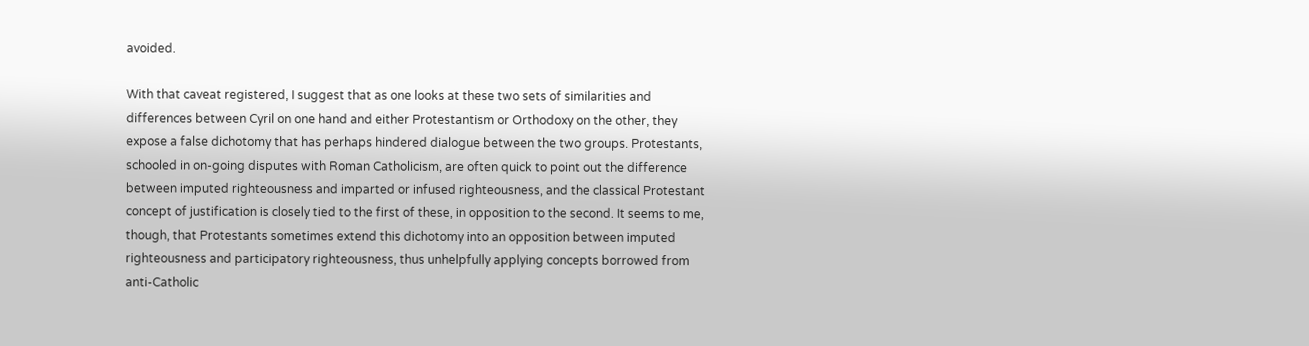avoided.

With that caveat registered, I suggest that as one looks at these two sets of similarities and differences between Cyril on one hand and either Protestantism or Orthodoxy on the other, they expose a false dichotomy that has perhaps hindered dialogue between the two groups. Protestants, schooled in on-going disputes with Roman Catholicism, are often quick to point out the difference between imputed righteousness and imparted or infused righteousness, and the classical Protestant concept of justification is closely tied to the first of these, in opposition to the second. It seems to me, though, that Protestants sometimes extend this dichotomy into an opposition between imputed righteousness and participatory righteousness, thus unhelpfully applying concepts borrowed from anti-Catholic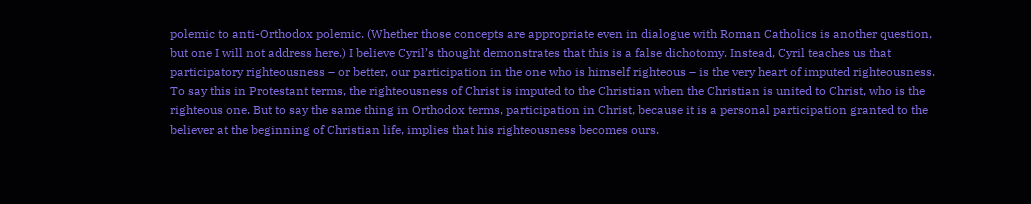polemic to anti-Orthodox polemic. (Whether those concepts are appropriate even in dialogue with Roman Catholics is another question, but one I will not address here.) I believe Cyril’s thought demonstrates that this is a false dichotomy. Instead, Cyril teaches us that participatory righteousness – or better, our participation in the one who is himself righteous – is the very heart of imputed righteousness. To say this in Protestant terms, the righteousness of Christ is imputed to the Christian when the Christian is united to Christ, who is the righteous one. But to say the same thing in Orthodox terms, participation in Christ, because it is a personal participation granted to the believer at the beginning of Christian life, implies that his righteousness becomes ours.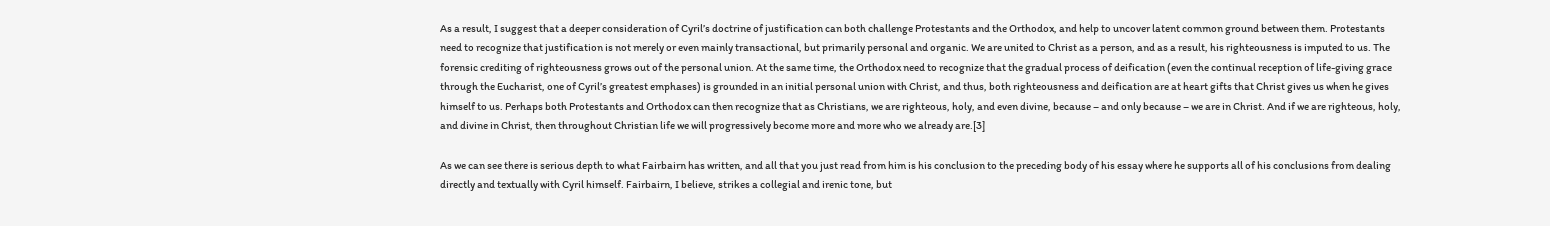As a result, I suggest that a deeper consideration of Cyril’s doctrine of justification can both challenge Protestants and the Orthodox, and help to uncover latent common ground between them. Protestants need to recognize that justification is not merely or even mainly transactional, but primarily personal and organic. We are united to Christ as a person, and as a result, his righteousness is imputed to us. The forensic crediting of righteousness grows out of the personal union. At the same time, the Orthodox need to recognize that the gradual process of deification (even the continual reception of life-giving grace through the Eucharist, one of Cyril’s greatest emphases) is grounded in an initial personal union with Christ, and thus, both righteousness and deification are at heart gifts that Christ gives us when he gives himself to us. Perhaps both Protestants and Orthodox can then recognize that as Christians, we are righteous, holy, and even divine, because – and only because – we are in Christ. And if we are righteous, holy, and divine in Christ, then throughout Christian life we will progressively become more and more who we already are.[3]

As we can see there is serious depth to what Fairbairn has written, and all that you just read from him is his conclusion to the preceding body of his essay where he supports all of his conclusions from dealing directly and textually with Cyril himself. Fairbairn, I believe, strikes a collegial and irenic tone, but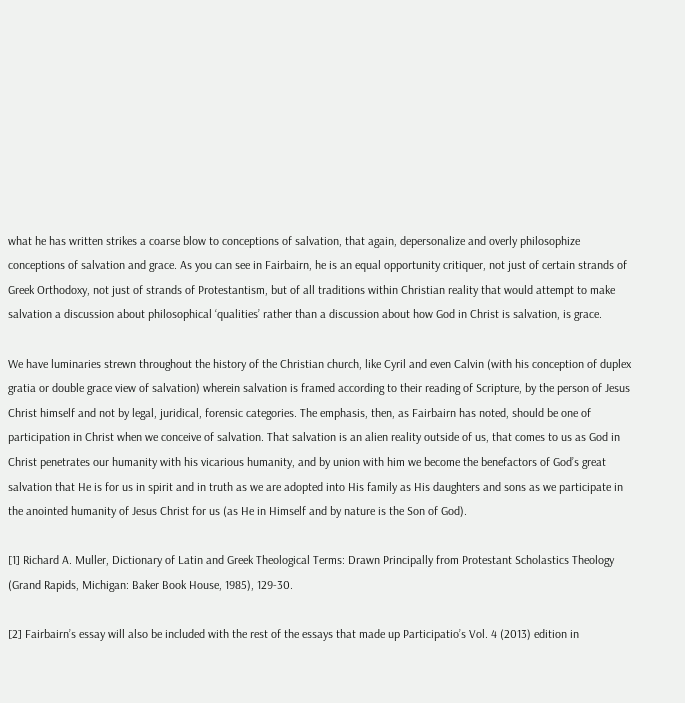what he has written strikes a coarse blow to conceptions of salvation, that again, depersonalize and overly philosophize conceptions of salvation and grace. As you can see in Fairbairn, he is an equal opportunity critiquer, not just of certain strands of Greek Orthodoxy, not just of strands of Protestantism, but of all traditions within Christian reality that would attempt to make salvation a discussion about philosophical ‘qualities’ rather than a discussion about how God in Christ is salvation, is grace.

We have luminaries strewn throughout the history of the Christian church, like Cyril and even Calvin (with his conception of duplex gratia or double grace view of salvation) wherein salvation is framed according to their reading of Scripture, by the person of Jesus Christ himself and not by legal, juridical, forensic categories. The emphasis, then, as Fairbairn has noted, should be one of participation in Christ when we conceive of salvation. That salvation is an alien reality outside of us, that comes to us as God in Christ penetrates our humanity with his vicarious humanity, and by union with him we become the benefactors of God’s great salvation that He is for us in spirit and in truth as we are adopted into His family as His daughters and sons as we participate in the anointed humanity of Jesus Christ for us (as He in Himself and by nature is the Son of God).

[1] Richard A. Muller, Dictionary of Latin and Greek Theological Terms: Drawn Principally from Protestant Scholastics Theology (Grand Rapids, Michigan: Baker Book House, 1985), 129-30.

[2] Fairbairn’s essay will also be included with the rest of the essays that made up Participatio’s Vol. 4 (2013) edition in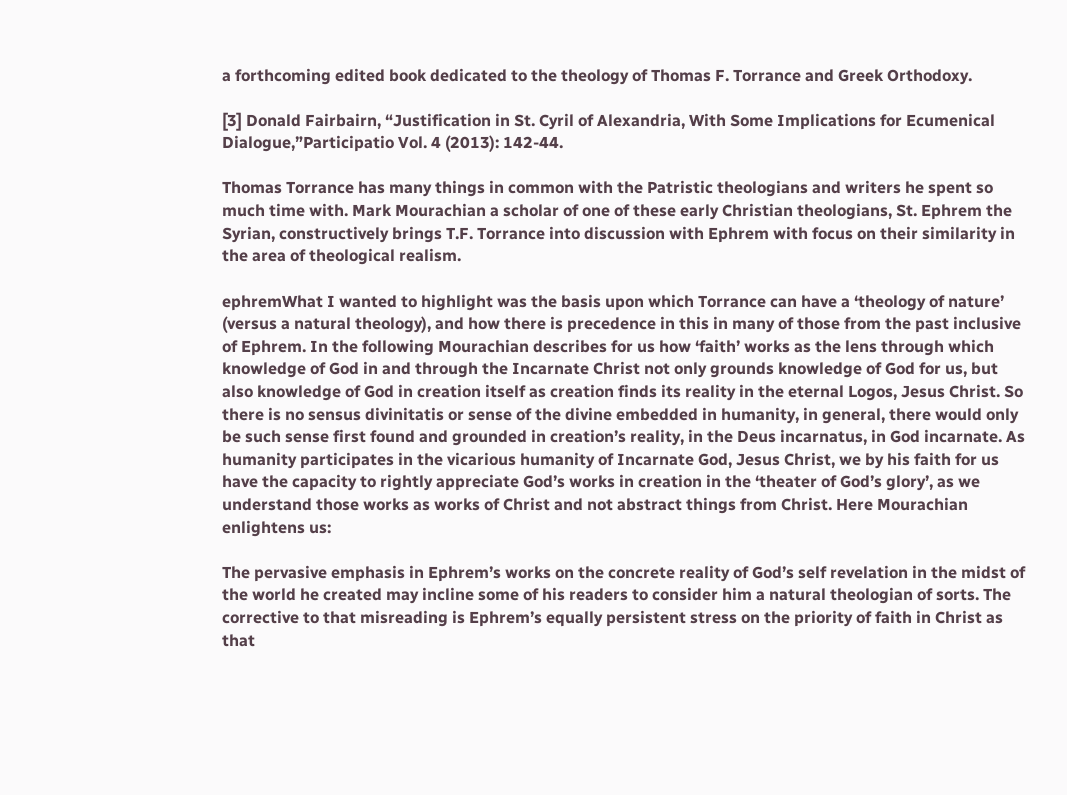a forthcoming edited book dedicated to the theology of Thomas F. Torrance and Greek Orthodoxy.

[3] Donald Fairbairn, “Justification in St. Cyril of Alexandria, With Some Implications for Ecumenical Dialogue,”Participatio Vol. 4 (2013): 142-44.

Thomas Torrance has many things in common with the Patristic theologians and writers he spent so much time with. Mark Mourachian a scholar of one of these early Christian theologians, St. Ephrem the Syrian, constructively brings T.F. Torrance into discussion with Ephrem with focus on their similarity in the area of theological realism.

ephremWhat I wanted to highlight was the basis upon which Torrance can have a ‘theology of nature’ (versus a natural theology), and how there is precedence in this in many of those from the past inclusive of Ephrem. In the following Mourachian describes for us how ‘faith’ works as the lens through which knowledge of God in and through the Incarnate Christ not only grounds knowledge of God for us, but also knowledge of God in creation itself as creation finds its reality in the eternal Logos, Jesus Christ. So there is no sensus divinitatis or sense of the divine embedded in humanity, in general, there would only be such sense first found and grounded in creation’s reality, in the Deus incarnatus, in God incarnate. As humanity participates in the vicarious humanity of Incarnate God, Jesus Christ, we by his faith for us have the capacity to rightly appreciate God’s works in creation in the ‘theater of God’s glory’, as we understand those works as works of Christ and not abstract things from Christ. Here Mourachian enlightens us:

The pervasive emphasis in Ephrem’s works on the concrete reality of God’s self revelation in the midst of the world he created may incline some of his readers to consider him a natural theologian of sorts. The corrective to that misreading is Ephrem’s equally persistent stress on the priority of faith in Christ as that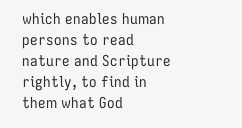which enables human persons to read nature and Scripture rightly, to find in them what God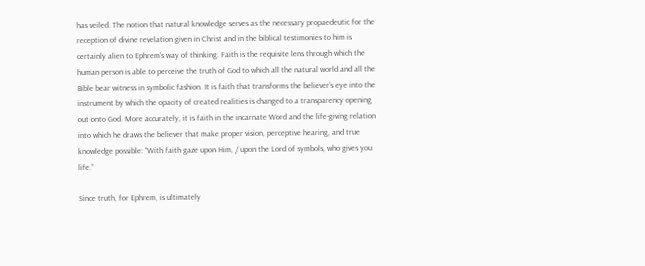has veiled. The notion that natural knowledge serves as the necessary propaedeutic for the reception of divine revelation given in Christ and in the biblical testimonies to him is certainly alien to Ephrem’s way of thinking. Faith is the requisite lens through which the human person is able to perceive the truth of God to which all the natural world and all the Bible bear witness in symbolic fashion. It is faith that transforms the believer’s eye into the instrument by which the opacity of created realities is changed to a transparency opening out onto God. More accurately, it is faith in the incarnate Word and the life-giving relation into which he draws the believer that make proper vision, perceptive hearing, and true knowledge possible: “With faith gaze upon Him, / upon the Lord of symbols, who gives you life.”

Since truth, for Ephrem, is ultimately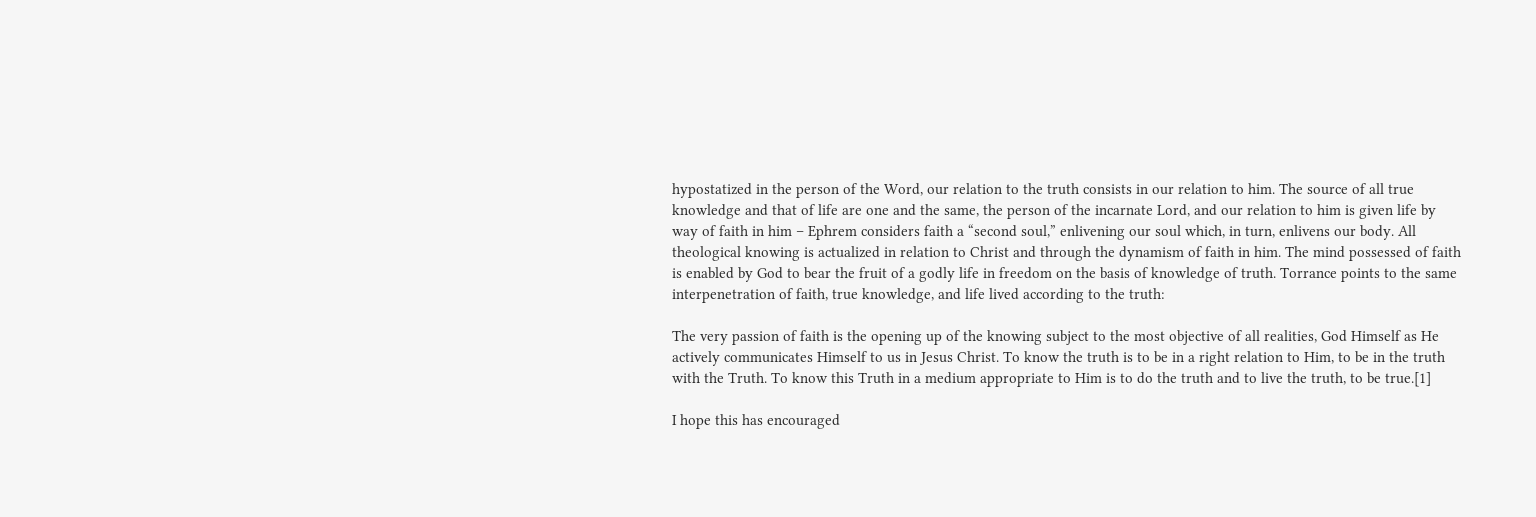hypostatized in the person of the Word, our relation to the truth consists in our relation to him. The source of all true knowledge and that of life are one and the same, the person of the incarnate Lord, and our relation to him is given life by way of faith in him – Ephrem considers faith a “second soul,” enlivening our soul which, in turn, enlivens our body. All theological knowing is actualized in relation to Christ and through the dynamism of faith in him. The mind possessed of faith is enabled by God to bear the fruit of a godly life in freedom on the basis of knowledge of truth. Torrance points to the same interpenetration of faith, true knowledge, and life lived according to the truth:

The very passion of faith is the opening up of the knowing subject to the most objective of all realities, God Himself as He actively communicates Himself to us in Jesus Christ. To know the truth is to be in a right relation to Him, to be in the truth with the Truth. To know this Truth in a medium appropriate to Him is to do the truth and to live the truth, to be true.[1]

I hope this has encouraged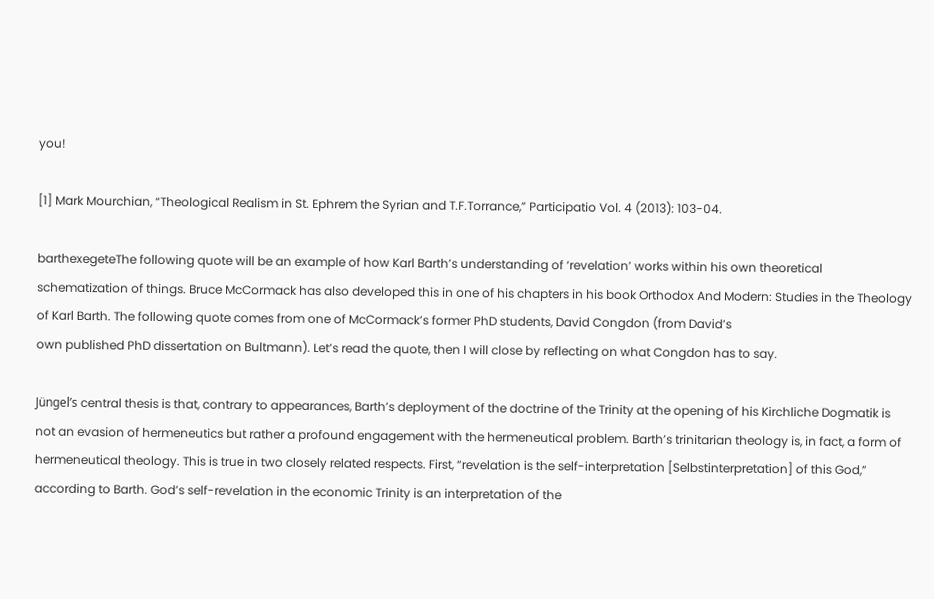you!

[1] Mark Mourchian, “Theological Realism in St. Ephrem the Syrian and T.F.Torrance,” Participatio Vol. 4 (2013): 103-04.

barthexegeteThe following quote will be an example of how Karl Barth’s understanding of ‘revelation’ works within his own theoretical schematization of things. Bruce McCormack has also developed this in one of his chapters in his book Orthodox And Modern: Studies in the Theology of Karl Barth. The following quote comes from one of McCormack’s former PhD students, David Congdon (from David’s
own published PhD dissertation on Bultmann). Let’s read the quote, then I will close by reflecting on what Congdon has to say.

Jüngel’s central thesis is that, contrary to appearances, Barth’s deployment of the doctrine of the Trinity at the opening of his Kirchliche Dogmatik is not an evasion of hermeneutics but rather a profound engagement with the hermeneutical problem. Barth’s trinitarian theology is, in fact, a form of hermeneutical theology. This is true in two closely related respects. First, “revelation is the self-interpretation [Selbstinterpretation] of this God,” according to Barth. God’s self-revelation in the economic Trinity is an interpretation of the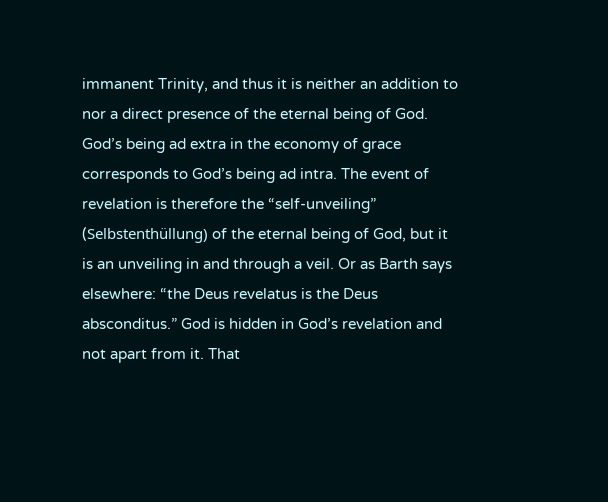immanent Trinity, and thus it is neither an addition to nor a direct presence of the eternal being of God. God’s being ad extra in the economy of grace corresponds to God’s being ad intra. The event of revelation is therefore the “self-unveiling” (Selbstenthüllung) of the eternal being of God, but it is an unveiling in and through a veil. Or as Barth says elsewhere: “the Deus revelatus is the Deus absconditus.” God is hidden in God’s revelation and not apart from it. That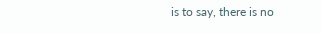is to say, there is no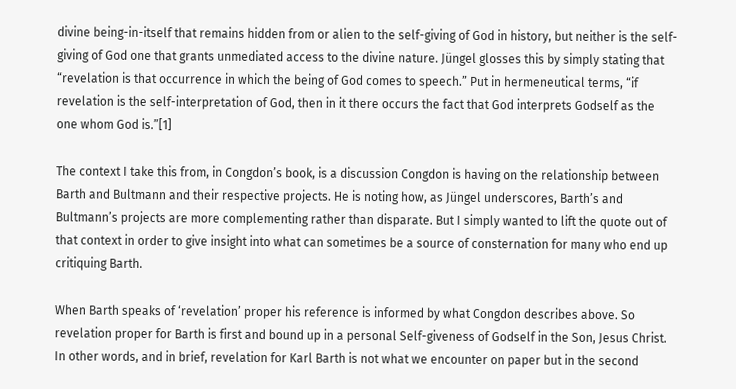divine being-in-itself that remains hidden from or alien to the self-giving of God in history, but neither is the self- giving of God one that grants unmediated access to the divine nature. Jüngel glosses this by simply stating that “revelation is that occurrence in which the being of God comes to speech.” Put in hermeneutical terms, “if revelation is the self-interpretation of God, then in it there occurs the fact that God interprets Godself as the one whom God is.”[1]

The context I take this from, in Congdon’s book, is a discussion Congdon is having on the relationship between Barth and Bultmann and their respective projects. He is noting how, as Jüngel underscores, Barth’s and Bultmann’s projects are more complementing rather than disparate. But I simply wanted to lift the quote out of that context in order to give insight into what can sometimes be a source of consternation for many who end up critiquing Barth.

When Barth speaks of ‘revelation’ proper his reference is informed by what Congdon describes above. So revelation proper for Barth is first and bound up in a personal Self-giveness of Godself in the Son, Jesus Christ. In other words, and in brief, revelation for Karl Barth is not what we encounter on paper but in the second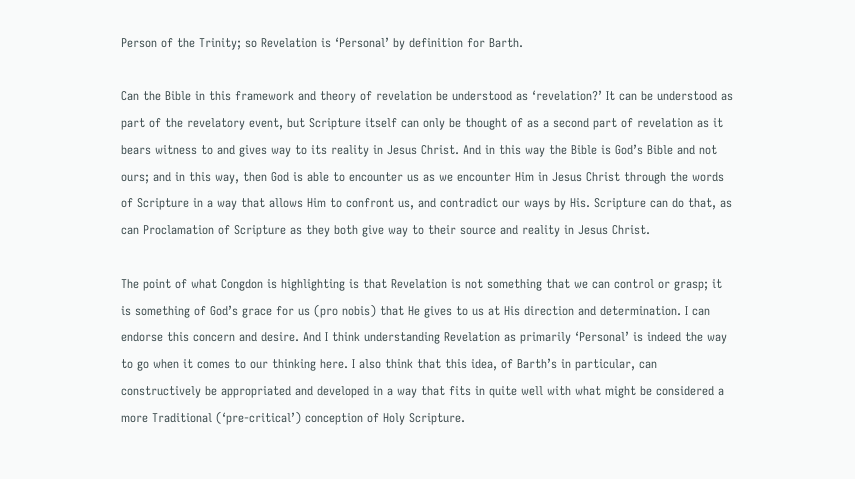Person of the Trinity; so Revelation is ‘Personal’ by definition for Barth.

Can the Bible in this framework and theory of revelation be understood as ‘revelation?’ It can be understood as part of the revelatory event, but Scripture itself can only be thought of as a second part of revelation as it bears witness to and gives way to its reality in Jesus Christ. And in this way the Bible is God’s Bible and not ours; and in this way, then God is able to encounter us as we encounter Him in Jesus Christ through the words of Scripture in a way that allows Him to confront us, and contradict our ways by His. Scripture can do that, as can Proclamation of Scripture as they both give way to their source and reality in Jesus Christ.

The point of what Congdon is highlighting is that Revelation is not something that we can control or grasp; it is something of God’s grace for us (pro nobis) that He gives to us at His direction and determination. I can endorse this concern and desire. And I think understanding Revelation as primarily ‘Personal’ is indeed the way to go when it comes to our thinking here. I also think that this idea, of Barth’s in particular, can constructively be appropriated and developed in a way that fits in quite well with what might be considered a more Traditional (‘pre-critical’) conception of Holy Scripture.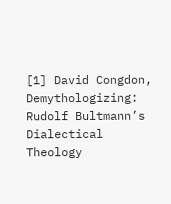[1] David Congdon, Demythologizing: Rudolf Bultmann’s Dialectical Theology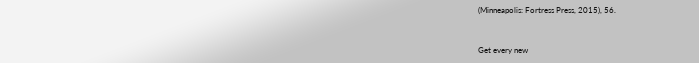(Minneapolis: Fortress Press, 2015), 56.


Get every new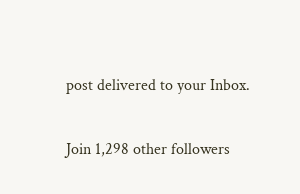post delivered to your Inbox.

Join 1,298 other followers